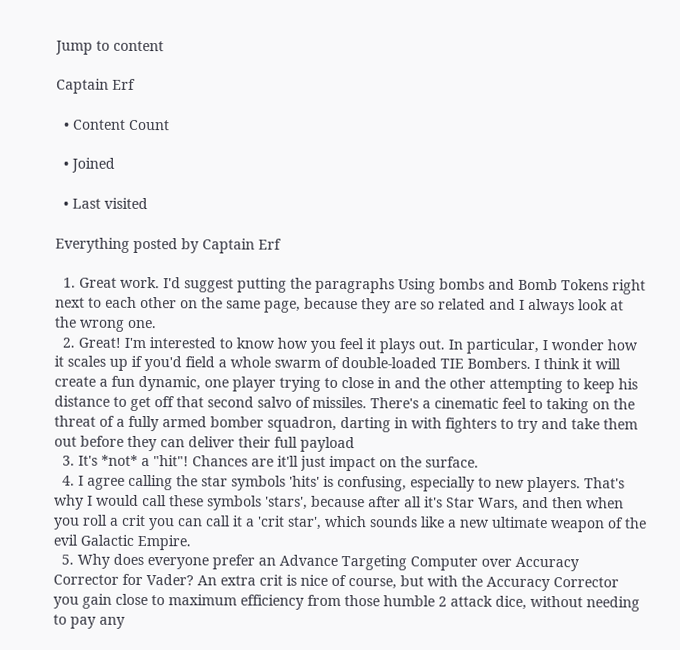Jump to content

Captain Erf

  • Content Count

  • Joined

  • Last visited

Everything posted by Captain Erf

  1. Great work. I'd suggest putting the paragraphs Using bombs and Bomb Tokens right next to each other on the same page, because they are so related and I always look at the wrong one.
  2. Great! I'm interested to know how you feel it plays out. In particular, I wonder how it scales up if you'd field a whole swarm of double-loaded TIE Bombers. I think it will create a fun dynamic, one player trying to close in and the other attempting to keep his distance to get off that second salvo of missiles. There's a cinematic feel to taking on the threat of a fully armed bomber squadron, darting in with fighters to try and take them out before they can deliver their full payload
  3. It's *not* a "hit"! Chances are it'll just impact on the surface.
  4. I agree calling the star symbols 'hits' is confusing, especially to new players. That's why I would call these symbols 'stars', because after all it's Star Wars, and then when you roll a crit you can call it a 'crit star', which sounds like a new ultimate weapon of the evil Galactic Empire.
  5. Why does everyone prefer an Advance Targeting Computer over Accuracy Corrector for Vader? An extra crit is nice of course, but with the Accuracy Corrector you gain close to maximum efficiency from those humble 2 attack dice, without needing to pay any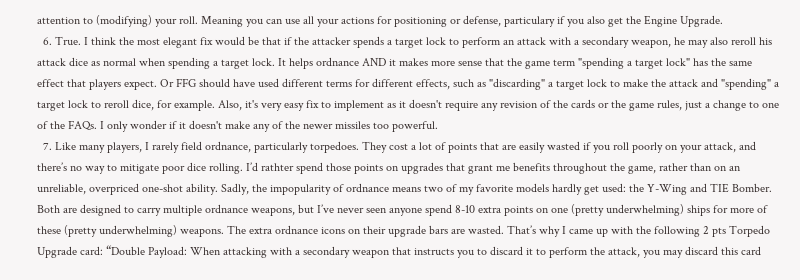attention to (modifying) your roll. Meaning you can use all your actions for positioning or defense, particulary if you also get the Engine Upgrade.
  6. True. I think the most elegant fix would be that if the attacker spends a target lock to perform an attack with a secondary weapon, he may also reroll his attack dice as normal when spending a target lock. It helps ordnance AND it makes more sense that the game term "spending a target lock" has the same effect that players expect. Or FFG should have used different terms for different effects, such as "discarding" a target lock to make the attack and "spending" a target lock to reroll dice, for example. Also, it's very easy fix to implement as it doesn't require any revision of the cards or the game rules, just a change to one of the FAQs. I only wonder if it doesn't make any of the newer missiles too powerful.
  7. Like many players, I rarely field ordnance, particularly torpedoes. They cost a lot of points that are easily wasted if you roll poorly on your attack, and there’s no way to mitigate poor dice rolling. I’d rathter spend those points on upgrades that grant me benefits throughout the game, rather than on an unreliable, overpriced one-shot ability. Sadly, the impopularity of ordnance means two of my favorite models hardly get used: the Y-Wing and TIE Bomber. Both are designed to carry multiple ordnance weapons, but I’ve never seen anyone spend 8-10 extra points on one (pretty underwhelming) ships for more of these (pretty underwhelming) weapons. The extra ordnance icons on their upgrade bars are wasted. That’s why I came up with the following 2 pts Torpedo Upgrade card: “Double Payload: When attacking with a secondary weapon that instructs you to discard it to perform the attack, you may discard this card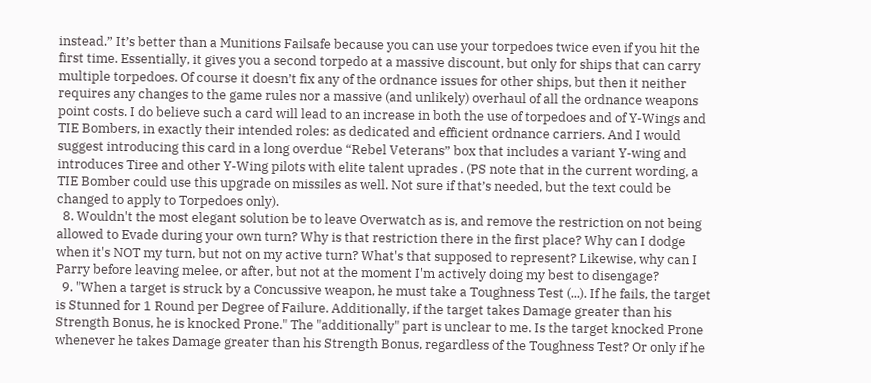instead.” It’s better than a Munitions Failsafe because you can use your torpedoes twice even if you hit the first time. Essentially, it gives you a second torpedo at a massive discount, but only for ships that can carry multiple torpedoes. Of course it doesn’t fix any of the ordnance issues for other ships, but then it neither requires any changes to the game rules nor a massive (and unlikely) overhaul of all the ordnance weapons point costs. I do believe such a card will lead to an increase in both the use of torpedoes and of Y-Wings and TIE Bombers, in exactly their intended roles: as dedicated and efficient ordnance carriers. And I would suggest introducing this card in a long overdue “Rebel Veterans” box that includes a variant Y-wing and introduces Tiree and other Y-Wing pilots with elite talent uprades . (PS note that in the current wording, a TIE Bomber could use this upgrade on missiles as well. Not sure if that’s needed, but the text could be changed to apply to Torpedoes only).
  8. Wouldn't the most elegant solution be to leave Overwatch as is, and remove the restriction on not being allowed to Evade during your own turn? Why is that restriction there in the first place? Why can I dodge when it's NOT my turn, but not on my active turn? What's that supposed to represent? Likewise, why can I Parry before leaving melee, or after, but not at the moment I'm actively doing my best to disengage?
  9. "When a target is struck by a Concussive weapon, he must take a Toughness Test (...). If he fails, the target is Stunned for 1 Round per Degree of Failure. Additionally, if the target takes Damage greater than his Strength Bonus, he is knocked Prone." The "additionally" part is unclear to me. Is the target knocked Prone whenever he takes Damage greater than his Strength Bonus, regardless of the Toughness Test? Or only if he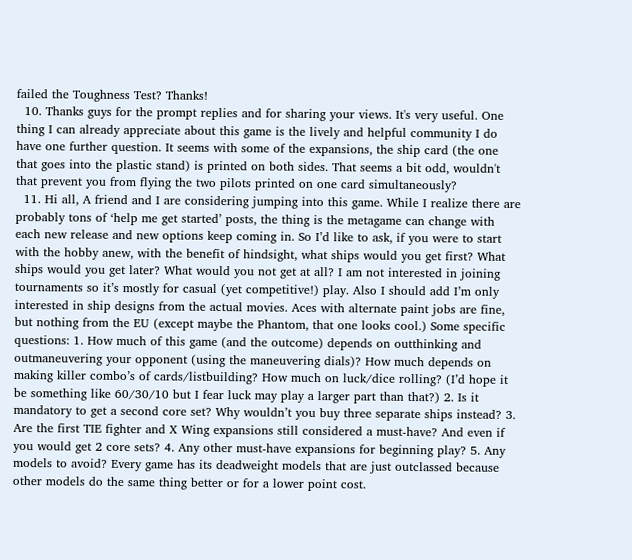failed the Toughness Test? Thanks!
  10. Thanks guys for the prompt replies and for sharing your views. It's very useful. One thing I can already appreciate about this game is the lively and helpful community I do have one further question. It seems with some of the expansions, the ship card (the one that goes into the plastic stand) is printed on both sides. That seems a bit odd, wouldn't that prevent you from flying the two pilots printed on one card simultaneously?
  11. Hi all, A friend and I are considering jumping into this game. While I realize there are probably tons of ‘help me get started’ posts, the thing is the metagame can change with each new release and new options keep coming in. So I’d like to ask, if you were to start with the hobby anew, with the benefit of hindsight, what ships would you get first? What ships would you get later? What would you not get at all? I am not interested in joining tournaments so it’s mostly for casual (yet competitive!) play. Also I should add I’m only interested in ship designs from the actual movies. Aces with alternate paint jobs are fine, but nothing from the EU (except maybe the Phantom, that one looks cool.) Some specific questions: 1. How much of this game (and the outcome) depends on outthinking and outmaneuvering your opponent (using the maneuvering dials)? How much depends on making killer combo’s of cards/listbuilding? How much on luck/dice rolling? (I’d hope it be something like 60/30/10 but I fear luck may play a larger part than that?) 2. Is it mandatory to get a second core set? Why wouldn’t you buy three separate ships instead? 3. Are the first TIE fighter and X Wing expansions still considered a must-have? And even if you would get 2 core sets? 4. Any other must-have expansions for beginning play? 5. Any models to avoid? Every game has its deadweight models that are just outclassed because other models do the same thing better or for a lower point cost.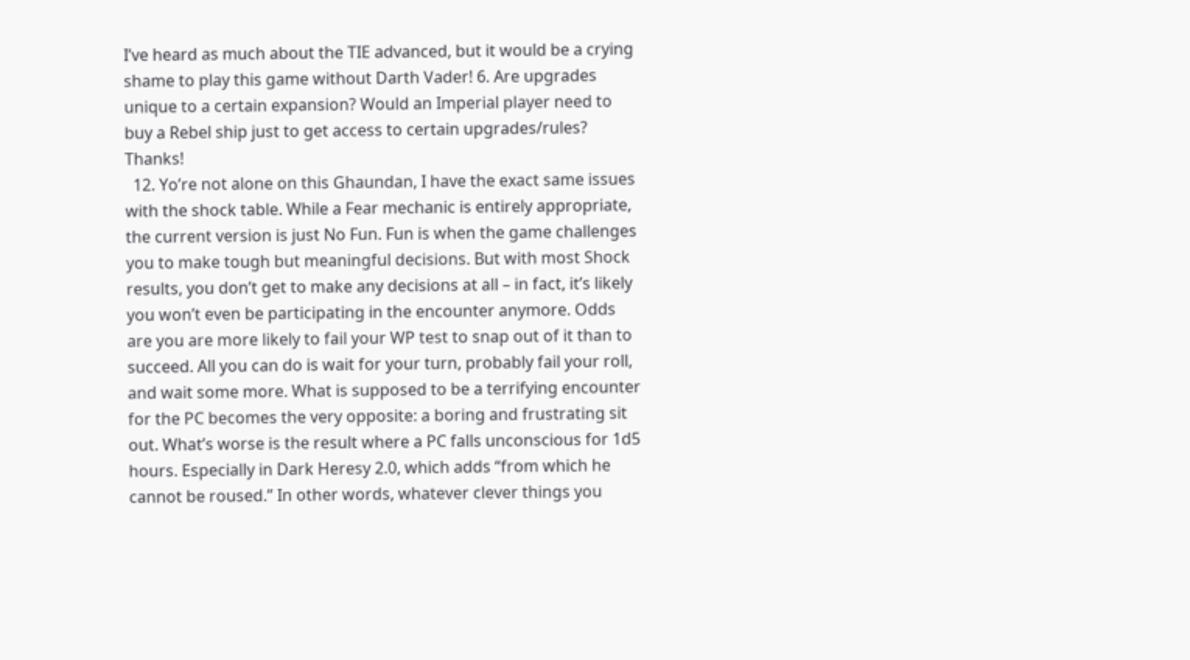I’ve heard as much about the TIE advanced, but it would be a crying shame to play this game without Darth Vader! 6. Are upgrades unique to a certain expansion? Would an Imperial player need to buy a Rebel ship just to get access to certain upgrades/rules? Thanks!
  12. Yo’re not alone on this Ghaundan, I have the exact same issues with the shock table. While a Fear mechanic is entirely appropriate, the current version is just No Fun. Fun is when the game challenges you to make tough but meaningful decisions. But with most Shock results, you don’t get to make any decisions at all – in fact, it’s likely you won’t even be participating in the encounter anymore. Odds are you are more likely to fail your WP test to snap out of it than to succeed. All you can do is wait for your turn, probably fail your roll, and wait some more. What is supposed to be a terrifying encounter for the PC becomes the very opposite: a boring and frustrating sit out. What’s worse is the result where a PC falls unconscious for 1d5 hours. Especially in Dark Heresy 2.0, which adds “from which he cannot be roused.” In other words, whatever clever things you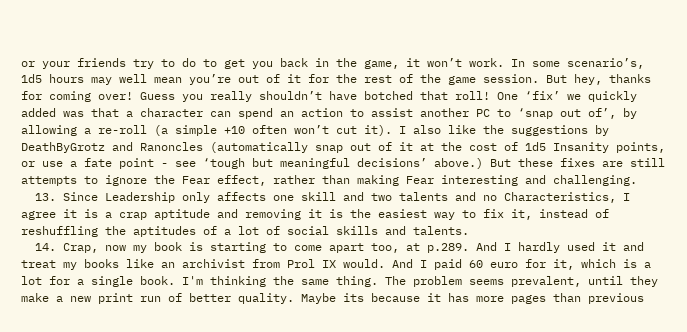or your friends try to do to get you back in the game, it won’t work. In some scenario’s, 1d5 hours may well mean you’re out of it for the rest of the game session. But hey, thanks for coming over! Guess you really shouldn’t have botched that roll! One ‘fix’ we quickly added was that a character can spend an action to assist another PC to ‘snap out of’, by allowing a re-roll (a simple +10 often won’t cut it). I also like the suggestions by DeathByGrotz and Ranoncles (automatically snap out of it at the cost of 1d5 Insanity points, or use a fate point - see ‘tough but meaningful decisions’ above.) But these fixes are still attempts to ignore the Fear effect, rather than making Fear interesting and challenging.
  13. Since Leadership only affects one skill and two talents and no Characteristics, I agree it is a crap aptitude and removing it is the easiest way to fix it, instead of reshuffling the aptitudes of a lot of social skills and talents.
  14. Crap, now my book is starting to come apart too, at p.289. And I hardly used it and treat my books like an archivist from Prol IX would. And I paid 60 euro for it, which is a lot for a single book. I'm thinking the same thing. The problem seems prevalent, until they make a new print run of better quality. Maybe its because it has more pages than previous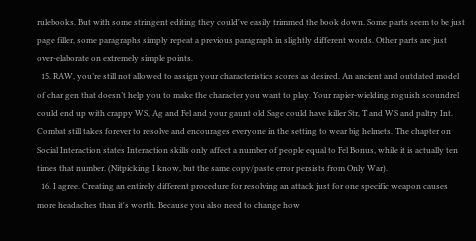rulebooks. But with some stringent editing they could've easily trimmed the book down. Some parts seem to be just page filler, some paragraphs simply repeat a previous paragraph in slightly different words. Other parts are just over-elaborate on extremely simple points.
  15. RAW, you’re still not allowed to assign your characteristics scores as desired. An ancient and outdated model of char gen that doesn’t help you to make the character you want to play. Your rapier-wielding roguish scoundrel could end up with crappy WS, Ag and Fel and your gaunt old Sage could have killer Str, T and WS and paltry Int. Combat still takes forever to resolve and encourages everyone in the setting to wear big helmets. The chapter on Social Interaction states Interaction skills only affect a number of people equal to Fel Bonus, while it is actually ten times that number. (Nitpicking I know, but the same copy/paste error persists from Only War).
  16. I agree. Creating an entirely different procedure for resolving an attack just for one specific weapon causes more headaches than it's worth. Because you also need to change how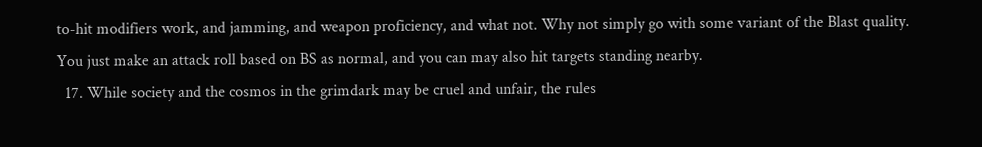to-hit modifiers work, and jamming, and weapon proficiency, and what not. Why not simply go with some variant of the Blast quality. You just make an attack roll based on BS as normal, and you can may also hit targets standing nearby.
  17. While society and the cosmos in the grimdark may be cruel and unfair, the rules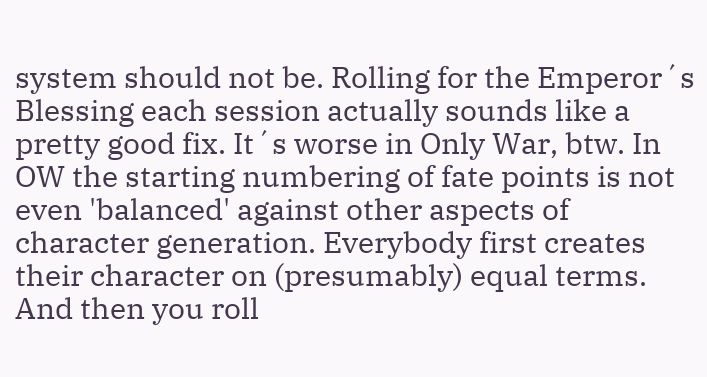system should not be. Rolling for the Emperor´s Blessing each session actually sounds like a pretty good fix. It´s worse in Only War, btw. In OW the starting numbering of fate points is not even 'balanced' against other aspects of character generation. Everybody first creates their character on (presumably) equal terms. And then you roll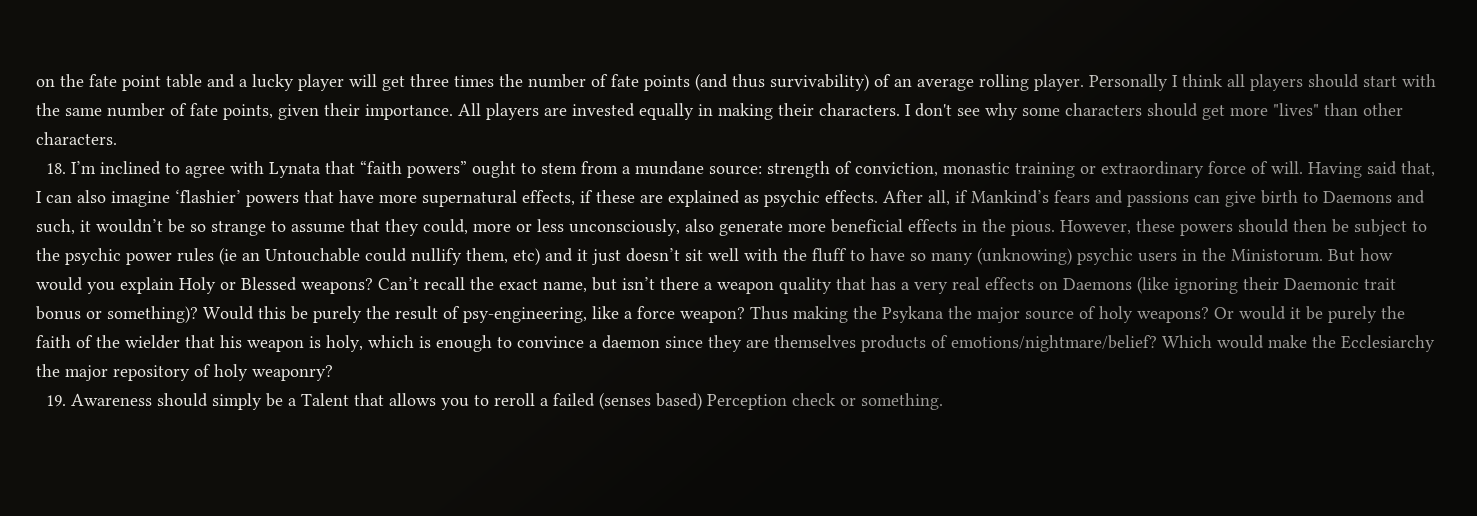on the fate point table and a lucky player will get three times the number of fate points (and thus survivability) of an average rolling player. Personally I think all players should start with the same number of fate points, given their importance. All players are invested equally in making their characters. I don't see why some characters should get more "lives" than other characters.
  18. I’m inclined to agree with Lynata that “faith powers” ought to stem from a mundane source: strength of conviction, monastic training or extraordinary force of will. Having said that, I can also imagine ‘flashier’ powers that have more supernatural effects, if these are explained as psychic effects. After all, if Mankind’s fears and passions can give birth to Daemons and such, it wouldn’t be so strange to assume that they could, more or less unconsciously, also generate more beneficial effects in the pious. However, these powers should then be subject to the psychic power rules (ie an Untouchable could nullify them, etc) and it just doesn’t sit well with the fluff to have so many (unknowing) psychic users in the Ministorum. But how would you explain Holy or Blessed weapons? Can’t recall the exact name, but isn’t there a weapon quality that has a very real effects on Daemons (like ignoring their Daemonic trait bonus or something)? Would this be purely the result of psy-engineering, like a force weapon? Thus making the Psykana the major source of holy weapons? Or would it be purely the faith of the wielder that his weapon is holy, which is enough to convince a daemon since they are themselves products of emotions/nightmare/belief? Which would make the Ecclesiarchy the major repository of holy weaponry?
  19. Awareness should simply be a Talent that allows you to reroll a failed (senses based) Perception check or something.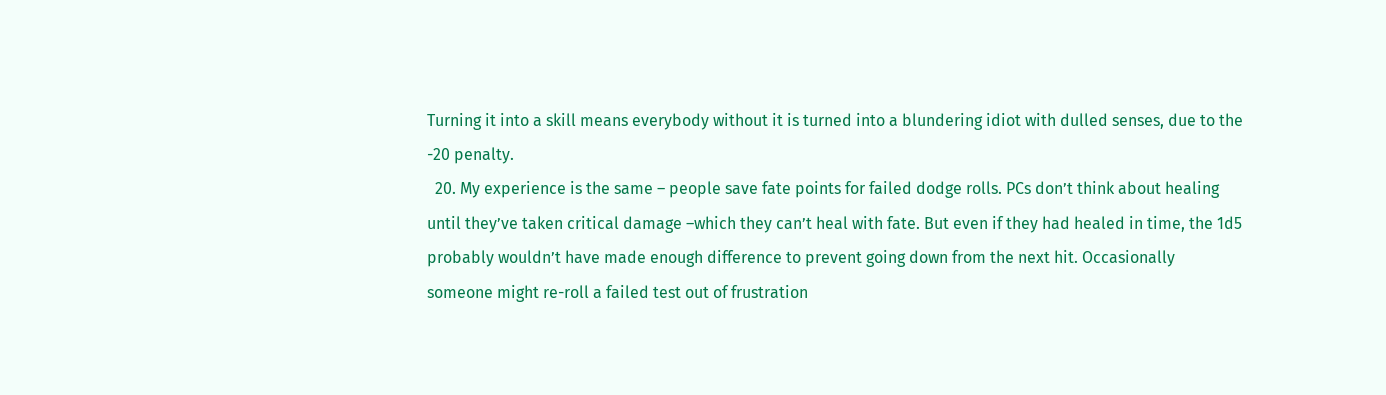Turning it into a skill means everybody without it is turned into a blundering idiot with dulled senses, due to the -20 penalty.
  20. My experience is the same – people save fate points for failed dodge rolls. PCs don’t think about healing until they’ve taken critical damage –which they can’t heal with fate. But even if they had healed in time, the 1d5 probably wouldn’t have made enough difference to prevent going down from the next hit. Occasionally someone might re-roll a failed test out of frustration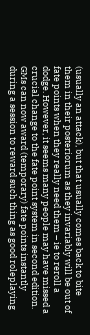(usually an attack), but that usually comes back to bite them in their posteriorum as they invariably will be out of fate points when they really need them – ie to reroll a dodge. However, it seems many people may have missed a crucial change to the fate point system in second edition. GMs can now award (temporary) fate points instantly during a session to reward such thing as good roleplaying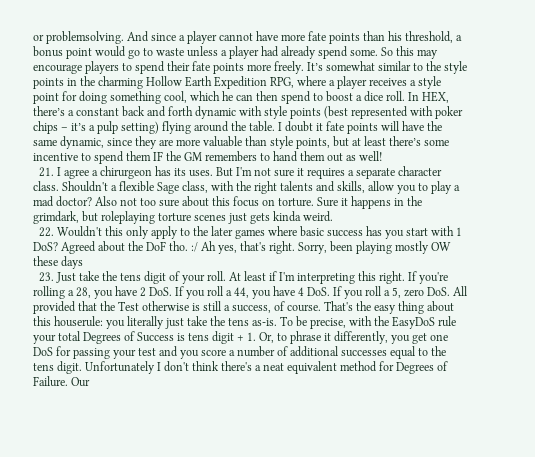or problemsolving. And since a player cannot have more fate points than his threshold, a bonus point would go to waste unless a player had already spend some. So this may encourage players to spend their fate points more freely. It’s somewhat similar to the style points in the charming Hollow Earth Expedition RPG, where a player receives a style point for doing something cool, which he can then spend to boost a dice roll. In HEX, there’s a constant back and forth dynamic with style points (best represented with poker chips – it’s a pulp setting) flying around the table. I doubt it fate points will have the same dynamic, since they are more valuable than style points, but at least there’s some incentive to spend them IF the GM remembers to hand them out as well!
  21. I agree a chirurgeon has its uses. But I'm not sure it requires a separate character class. Shouldn't a flexible Sage class, with the right talents and skills, allow you to play a mad doctor? Also not too sure about this focus on torture. Sure it happens in the grimdark, but roleplaying torture scenes just gets kinda weird.
  22. Wouldn't this only apply to the later games where basic success has you start with 1 DoS? Agreed about the DoF tho. :/ Ah yes, that's right. Sorry, been playing mostly OW these days
  23. Just take the tens digit of your roll. At least if I'm interpreting this right. If you're rolling a 28, you have 2 DoS. If you roll a 44, you have 4 DoS. If you roll a 5, zero DoS. All provided that the Test otherwise is still a success, of course. That's the easy thing about this houserule: you literally just take the tens as-is. To be precise, with the EasyDoS rule your total Degrees of Success is tens digit + 1. Or, to phrase it differently, you get one DoS for passing your test and you score a number of additional successes equal to the tens digit. Unfortunately I don't think there's a neat equivalent method for Degrees of Failure. Our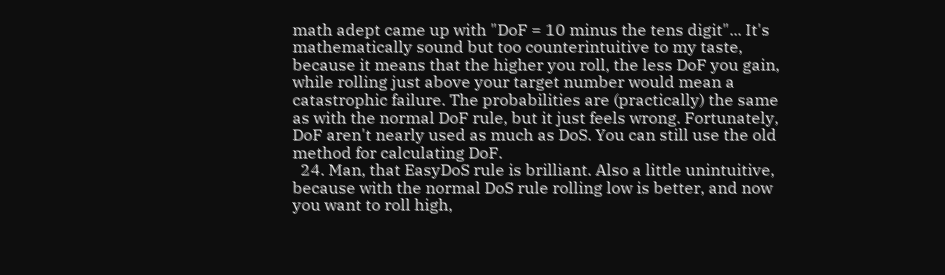math adept came up with "DoF = 10 minus the tens digit"... It's mathematically sound but too counterintuitive to my taste, because it means that the higher you roll, the less DoF you gain, while rolling just above your target number would mean a catastrophic failure. The probabilities are (practically) the same as with the normal DoF rule, but it just feels wrong. Fortunately, DoF aren't nearly used as much as DoS. You can still use the old method for calculating DoF.
  24. Man, that EasyDoS rule is brilliant. Also a little unintuitive, because with the normal DoS rule rolling low is better, and now you want to roll high,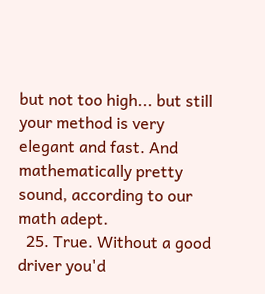but not too high... but still your method is very elegant and fast. And mathematically pretty sound, according to our math adept.
  25. True. Without a good driver you'd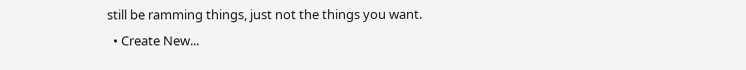still be ramming things, just not the things you want.
  • Create New...